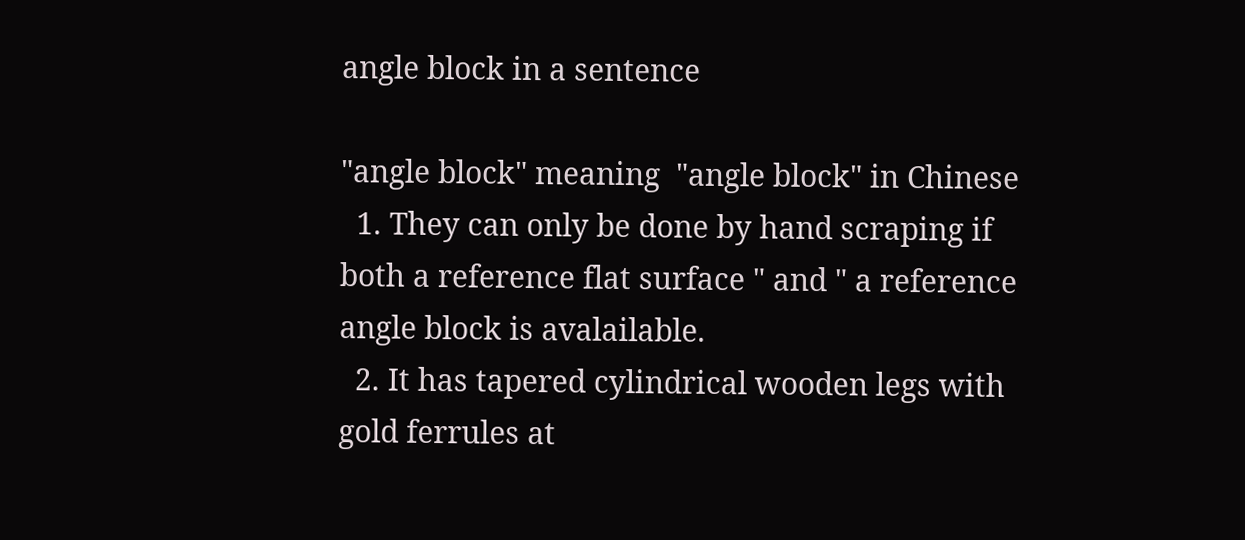angle block in a sentence

"angle block" meaning  "angle block" in Chinese
  1. They can only be done by hand scraping if both a reference flat surface " and " a reference angle block is avalailable.
  2. It has tapered cylindrical wooden legs with gold ferrules at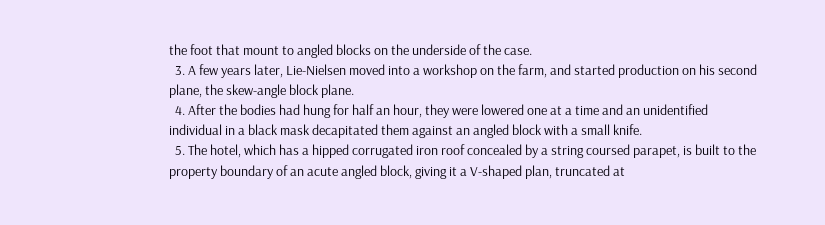the foot that mount to angled blocks on the underside of the case.
  3. A few years later, Lie-Nielsen moved into a workshop on the farm, and started production on his second plane, the skew-angle block plane.
  4. After the bodies had hung for half an hour, they were lowered one at a time and an unidentified individual in a black mask decapitated them against an angled block with a small knife.
  5. The hotel, which has a hipped corrugated iron roof concealed by a string coursed parapet, is built to the property boundary of an acute angled block, giving it a V-shaped plan, truncated at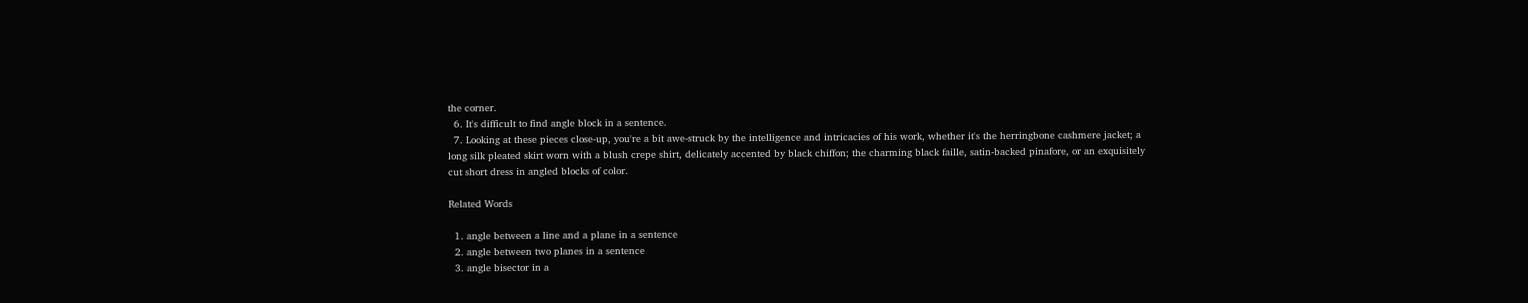the corner.
  6. It's difficult to find angle block in a sentence.
  7. Looking at these pieces close-up, you're a bit awe-struck by the intelligence and intricacies of his work, whether it's the herringbone cashmere jacket; a long silk pleated skirt worn with a blush crepe shirt, delicately accented by black chiffon; the charming black faille, satin-backed pinafore, or an exquisitely cut short dress in angled blocks of color.

Related Words

  1. angle between a line and a plane in a sentence
  2. angle between two planes in a sentence
  3. angle bisector in a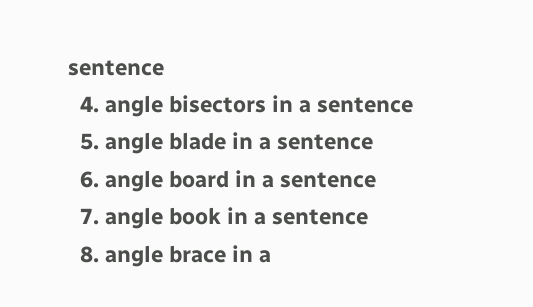sentence
  4. angle bisectors in a sentence
  5. angle blade in a sentence
  6. angle board in a sentence
  7. angle book in a sentence
  8. angle brace in a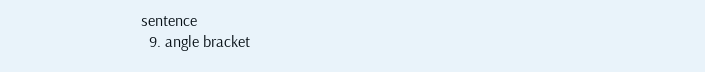sentence
  9. angle bracket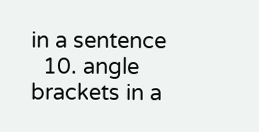in a sentence
  10. angle brackets in a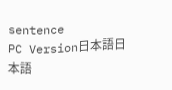sentence
PC Version日本語日本語